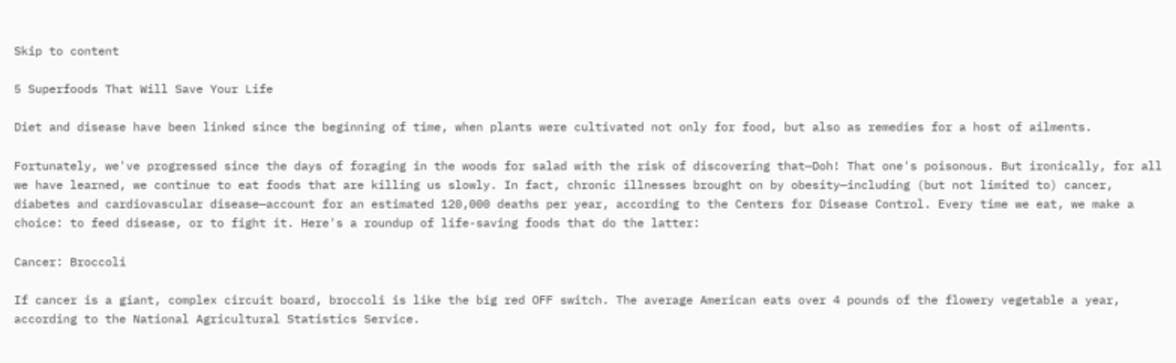Skip to content

5 Superfoods That Will Save Your Life

Diet and disease have been linked since the beginning of time, when plants were cultivated not only for food, but also as remedies for a host of ailments.

Fortunately, we've progressed since the days of foraging in the woods for salad with the risk of discovering that—Doh! That one's poisonous. But ironically, for all we have learned, we continue to eat foods that are killing us slowly. In fact, chronic illnesses brought on by obesity—including (but not limited to) cancer, diabetes and cardiovascular disease—account for an estimated 120,000 deaths per year, according to the Centers for Disease Control. Every time we eat, we make a choice: to feed disease, or to fight it. Here's a roundup of life-saving foods that do the latter:

Cancer: Broccoli

If cancer is a giant, complex circuit board, broccoli is like the big red OFF switch. The average American eats over 4 pounds of the flowery vegetable a year, according to the National Agricultural Statistics Service.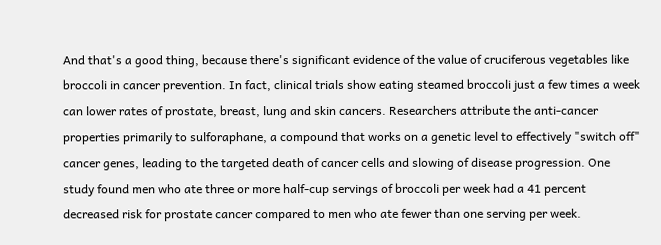And that's a good thing, because there's significant evidence of the value of cruciferous vegetables like broccoli in cancer prevention. In fact, clinical trials show eating steamed broccoli just a few times a week can lower rates of prostate, breast, lung and skin cancers. Researchers attribute the anti-cancer properties primarily to sulforaphane, a compound that works on a genetic level to effectively "switch off" cancer genes, leading to the targeted death of cancer cells and slowing of disease progression. One study found men who ate three or more half-cup servings of broccoli per week had a 41 percent decreased risk for prostate cancer compared to men who ate fewer than one serving per week.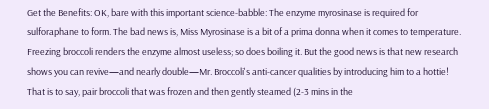Get the Benefits: OK, bare with this important science-babble: The enzyme myrosinase is required for sulforaphane to form. The bad news is, Miss Myrosinase is a bit of a prima donna when it comes to temperature. Freezing broccoli renders the enzyme almost useless; so does boiling it. But the good news is that new research shows you can revive—and nearly double—Mr. Broccoli's anti-cancer qualities by introducing him to a hottie! That is to say, pair broccoli that was frozen and then gently steamed (2-3 mins in the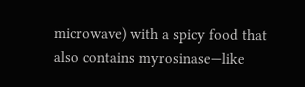microwave) with a spicy food that also contains myrosinase—like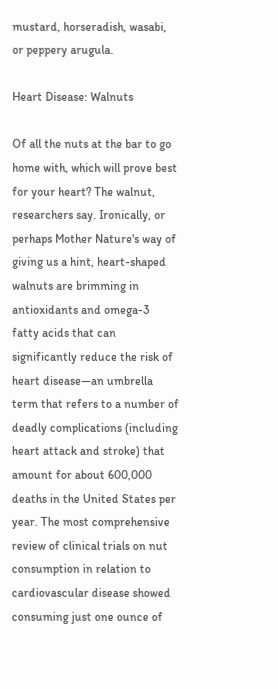mustard, horseradish, wasabi, or peppery arugula.

Heart Disease: Walnuts

Of all the nuts at the bar to go home with, which will prove best for your heart? The walnut, researchers say. Ironically, or perhaps Mother Nature's way of giving us a hint, heart-shaped walnuts are brimming in antioxidants and omega-3 fatty acids that can significantly reduce the risk of heart disease—an umbrella term that refers to a number of deadly complications (including heart attack and stroke) that amount for about 600,000 deaths in the United States per year. The most comprehensive review of clinical trials on nut consumption in relation to cardiovascular disease showed consuming just one ounce of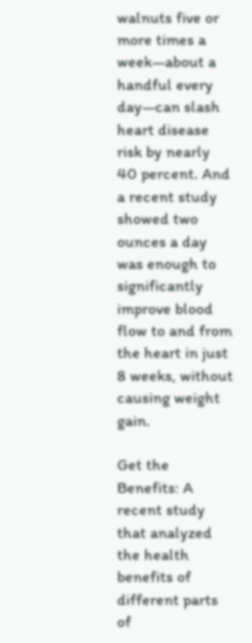walnuts five or more times a week—about a handful every day—can slash heart disease risk by nearly 40 percent. And a recent study showed two ounces a day was enough to significantly improve blood flow to and from the heart in just 8 weeks, without causing weight gain.

Get the Benefits: A recent study that analyzed the health benefits of different parts of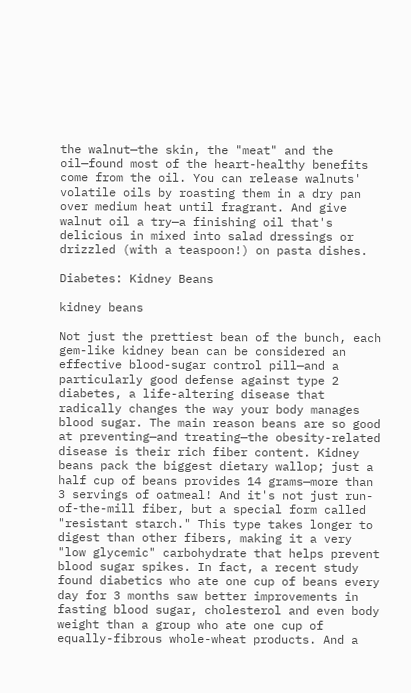the walnut—the skin, the "meat" and the oil—found most of the heart-healthy benefits come from the oil. You can release walnuts' volatile oils by roasting them in a dry pan over medium heat until fragrant. And give walnut oil a try—a finishing oil that's delicious in mixed into salad dressings or drizzled (with a teaspoon!) on pasta dishes.

Diabetes: Kidney Beans

kidney beans

Not just the prettiest bean of the bunch, each gem-like kidney bean can be considered an effective blood-sugar control pill—and a particularly good defense against type 2 diabetes, a life-altering disease that radically changes the way your body manages blood sugar. The main reason beans are so good at preventing—and treating—the obesity-related disease is their rich fiber content. Kidney beans pack the biggest dietary wallop; just a half cup of beans provides 14 grams—more than 3 servings of oatmeal! And it's not just run-of-the-mill fiber, but a special form called "resistant starch." This type takes longer to digest than other fibers, making it a very "low glycemic" carbohydrate that helps prevent blood sugar spikes. In fact, a recent study found diabetics who ate one cup of beans every day for 3 months saw better improvements in fasting blood sugar, cholesterol and even body weight than a group who ate one cup of equally-fibrous whole-wheat products. And a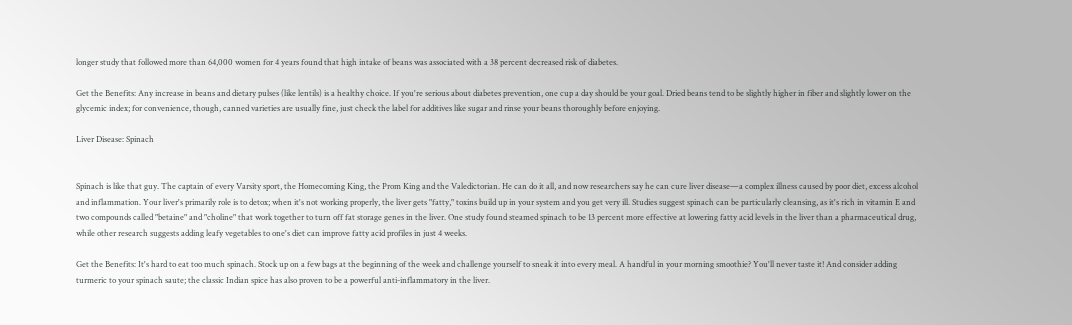longer study that followed more than 64,000 women for 4 years found that high intake of beans was associated with a 38 percent decreased risk of diabetes.

Get the Benefits: Any increase in beans and dietary pulses (like lentils) is a healthy choice. If you're serious about diabetes prevention, one cup a day should be your goal. Dried beans tend to be slightly higher in fiber and slightly lower on the glycemic index; for convenience, though, canned varieties are usually fine, just check the label for additives like sugar and rinse your beans thoroughly before enjoying.

Liver Disease: Spinach


Spinach is like that guy. The captain of every Varsity sport, the Homecoming King, the Prom King and the Valedictorian. He can do it all, and now researchers say he can cure liver disease—a complex illness caused by poor diet, excess alcohol and inflammation. Your liver's primarily role is to detox; when it's not working properly, the liver gets "fatty," toxins build up in your system and you get very ill. Studies suggest spinach can be particularly cleansing, as it's rich in vitamin E and two compounds called "betaine" and "choline" that work together to turn off fat storage genes in the liver. One study found steamed spinach to be 13 percent more effective at lowering fatty acid levels in the liver than a pharmaceutical drug, while other research suggests adding leafy vegetables to one's diet can improve fatty acid profiles in just 4 weeks.

Get the Benefits: It's hard to eat too much spinach. Stock up on a few bags at the beginning of the week and challenge yourself to sneak it into every meal. A handful in your morning smoothie? You'll never taste it! And consider adding turmeric to your spinach saute; the classic Indian spice has also proven to be a powerful anti-inflammatory in the liver.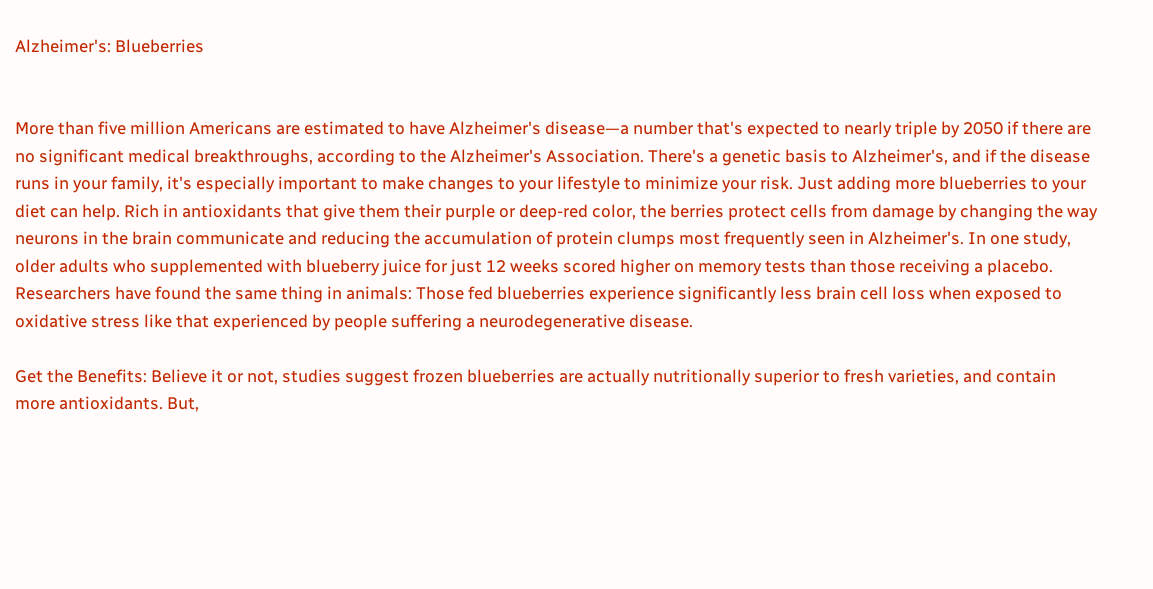Alzheimer's: Blueberries


More than five million Americans are estimated to have Alzheimer's disease—a number that's expected to nearly triple by 2050 if there are no significant medical breakthroughs, according to the Alzheimer's Association. There's a genetic basis to Alzheimer's, and if the disease runs in your family, it's especially important to make changes to your lifestyle to minimize your risk. Just adding more blueberries to your diet can help. Rich in antioxidants that give them their purple or deep-red color, the berries protect cells from damage by changing the way neurons in the brain communicate and reducing the accumulation of protein clumps most frequently seen in Alzheimer's. In one study, older adults who supplemented with blueberry juice for just 12 weeks scored higher on memory tests than those receiving a placebo. Researchers have found the same thing in animals: Those fed blueberries experience significantly less brain cell loss when exposed to oxidative stress like that experienced by people suffering a neurodegenerative disease.

Get the Benefits: Believe it or not, studies suggest frozen blueberries are actually nutritionally superior to fresh varieties, and contain more antioxidants. But,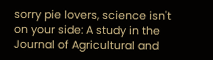sorry pie lovers, science isn't on your side: A study in the Journal of Agricultural and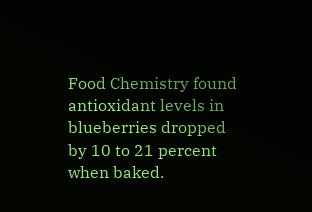Food Chemistry found antioxidant levels in blueberries dropped by 10 to 21 percent when baked.